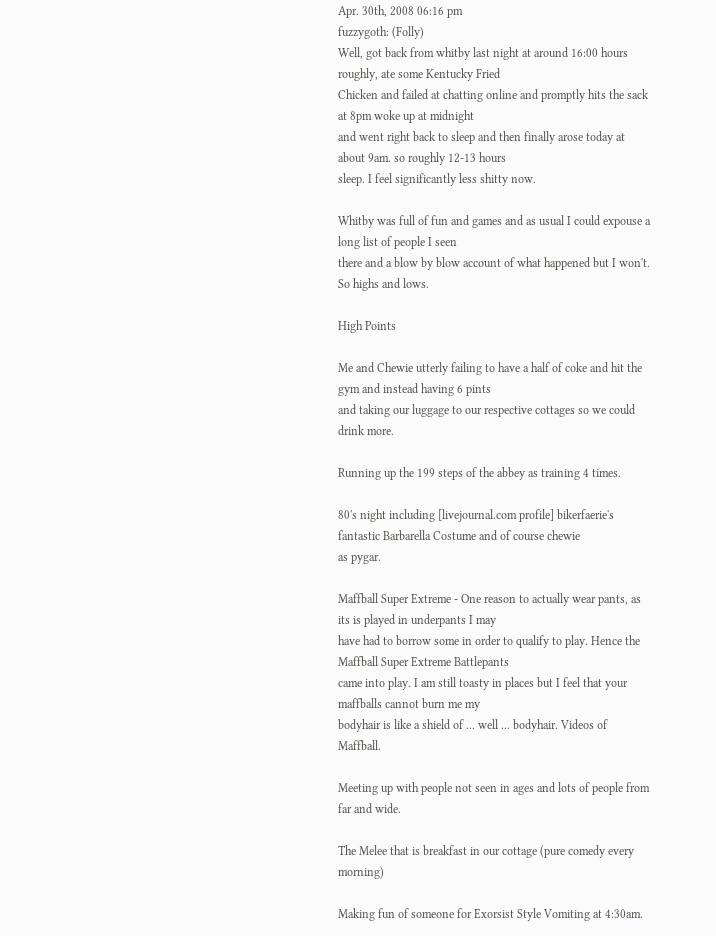Apr. 30th, 2008 06:16 pm
fuzzygoth: (Folly)
Well, got back from whitby last night at around 16:00 hours roughly, ate some Kentucky Fried
Chicken and failed at chatting online and promptly hits the sack at 8pm woke up at midnight
and went right back to sleep and then finally arose today at about 9am. so roughly 12-13 hours
sleep. I feel significantly less shitty now.

Whitby was full of fun and games and as usual I could expouse a long list of people I seen
there and a blow by blow account of what happened but I won't. So highs and lows.

High Points

Me and Chewie utterly failing to have a half of coke and hit the gym and instead having 6 pints
and taking our luggage to our respective cottages so we could drink more.

Running up the 199 steps of the abbey as training 4 times.

80's night including [livejournal.com profile] bikerfaerie's fantastic Barbarella Costume and of course chewie
as pygar.

Maffball Super Extreme - One reason to actually wear pants, as its is played in underpants I may
have had to borrow some in order to qualify to play. Hence the Maffball Super Extreme Battlepants
came into play. I am still toasty in places but I feel that your maffballs cannot burn me my
bodyhair is like a shield of ... well ... bodyhair. Videos of Maffball.

Meeting up with people not seen in ages and lots of people from far and wide.

The Melee that is breakfast in our cottage (pure comedy every morning)

Making fun of someone for Exorsist Style Vomiting at 4:30am.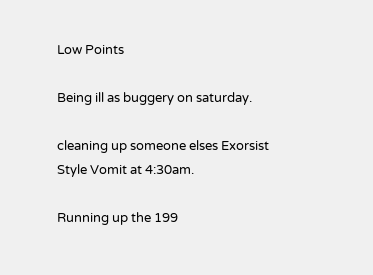Low Points

Being ill as buggery on saturday.

cleaning up someone elses Exorsist Style Vomit at 4:30am.

Running up the 199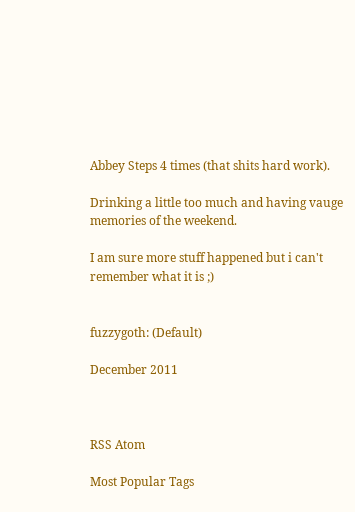Abbey Steps 4 times (that shits hard work).

Drinking a little too much and having vauge memories of the weekend.

I am sure more stuff happened but i can't remember what it is ;)


fuzzygoth: (Default)

December 2011



RSS Atom

Most Popular Tags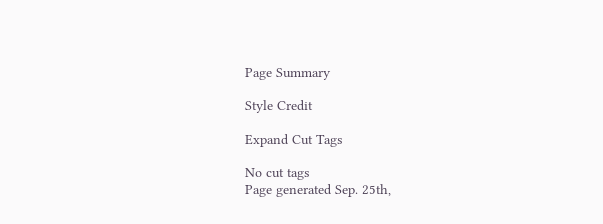Page Summary

Style Credit

Expand Cut Tags

No cut tags
Page generated Sep. 25th,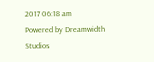2017 06:18 am
Powered by Dreamwidth Studios